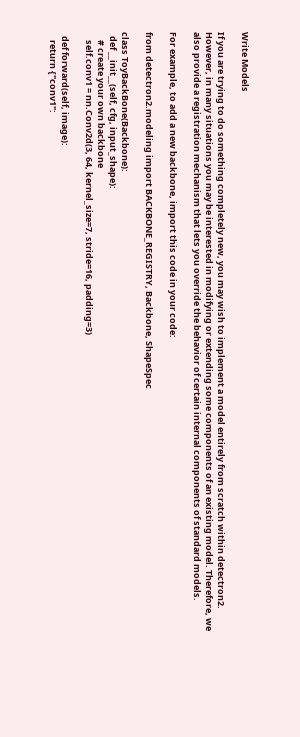Write Models

If you are trying to do something completely new, you may wish to implement a model entirely from scratch within detectron2. However, in many situations you may be interested in modifying or extending some components of an existing model. Therefore, we also provide a registration mechanism that lets you override the behavior of certain internal components of standard models.

For example, to add a new backbone, import this code in your code:

from detectron2.modeling import BACKBONE_REGISTRY, Backbone, ShapeSpec

class ToyBackBone(Backbone):
  def __init__(self, cfg, input_shape):
    # create your own backbone
    self.conv1 = nn.Conv2d(3, 64, kernel_size=7, stride=16, padding=3)

  def forward(self, image):
    return {"conv1":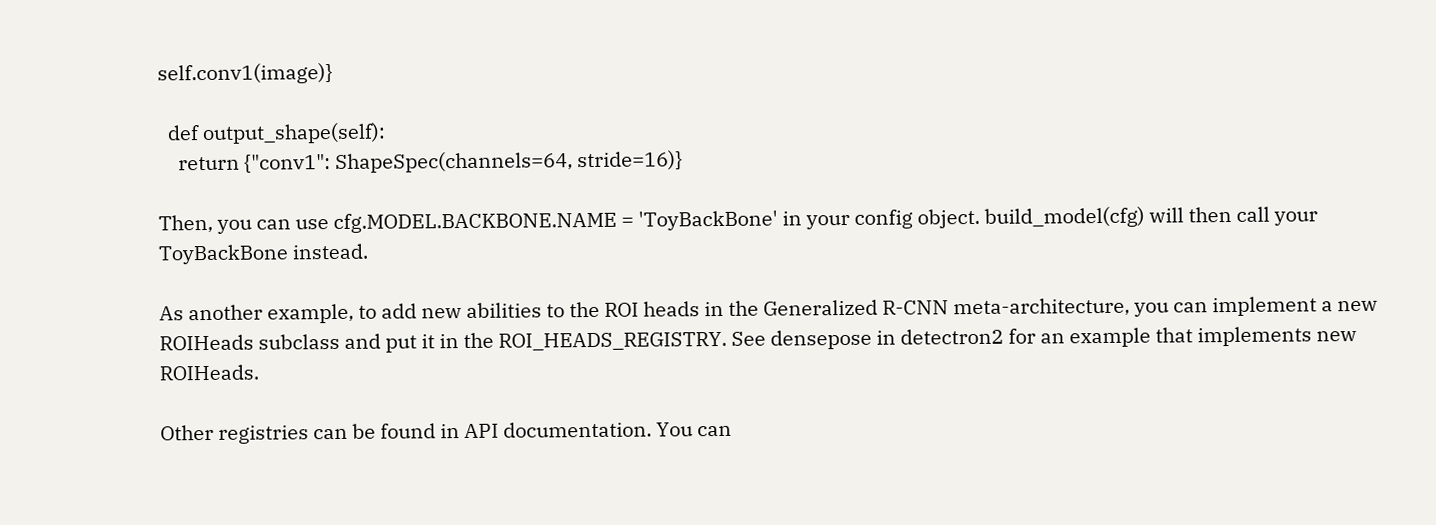self.conv1(image)}

  def output_shape(self):
    return {"conv1": ShapeSpec(channels=64, stride=16)}

Then, you can use cfg.MODEL.BACKBONE.NAME = 'ToyBackBone' in your config object. build_model(cfg) will then call your ToyBackBone instead.

As another example, to add new abilities to the ROI heads in the Generalized R-CNN meta-architecture, you can implement a new ROIHeads subclass and put it in the ROI_HEADS_REGISTRY. See densepose in detectron2 for an example that implements new ROIHeads.

Other registries can be found in API documentation. You can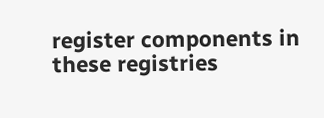register components in these registries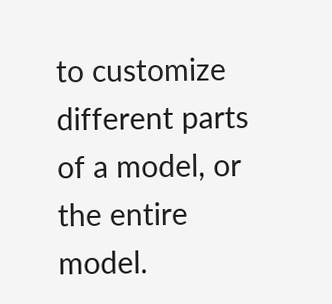to customize different parts of a model, or the entire model.